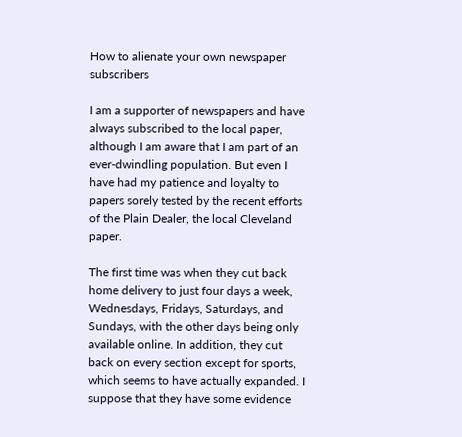How to alienate your own newspaper subscribers

I am a supporter of newspapers and have always subscribed to the local paper, although I am aware that I am part of an ever-dwindling population. But even I have had my patience and loyalty to papers sorely tested by the recent efforts of the Plain Dealer, the local Cleveland paper.

The first time was when they cut back home delivery to just four days a week, Wednesdays, Fridays, Saturdays, and Sundays, with the other days being only available online. In addition, they cut back on every section except for sports, which seems to have actually expanded. I suppose that they have some evidence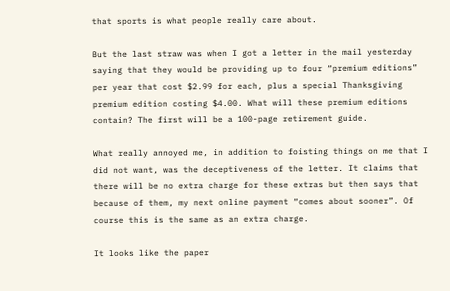that sports is what people really care about.

But the last straw was when I got a letter in the mail yesterday saying that they would be providing up to four “premium editions” per year that cost $2.99 for each, plus a special Thanksgiving premium edition costing $4.00. What will these premium editions contain? The first will be a 100-page retirement guide.

What really annoyed me, in addition to foisting things on me that I did not want, was the deceptiveness of the letter. It claims that there will be no extra charge for these extras but then says that because of them, my next online payment “comes about sooner”. Of course this is the same as an extra charge.

It looks like the paper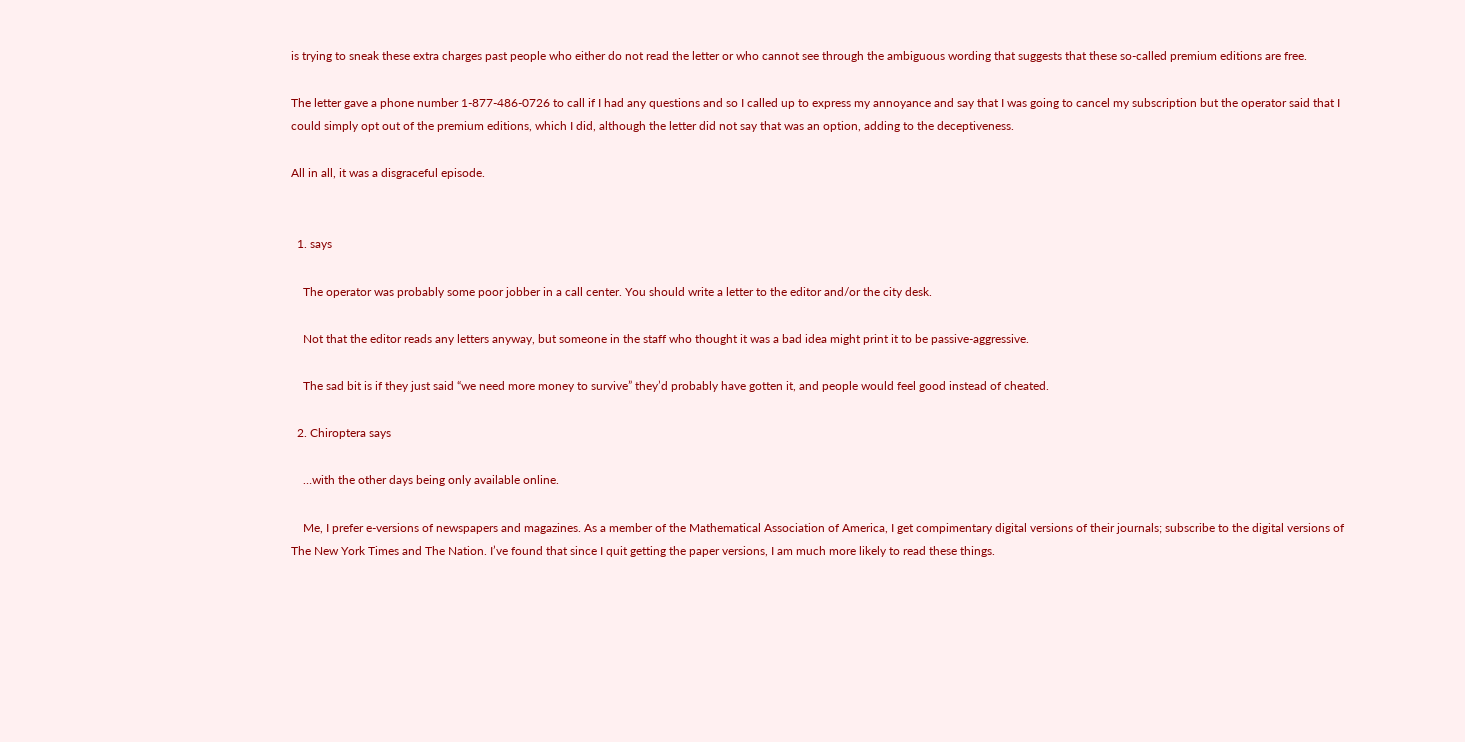is trying to sneak these extra charges past people who either do not read the letter or who cannot see through the ambiguous wording that suggests that these so-called premium editions are free.

The letter gave a phone number 1-877-486-0726 to call if I had any questions and so I called up to express my annoyance and say that I was going to cancel my subscription but the operator said that I could simply opt out of the premium editions, which I did, although the letter did not say that was an option, adding to the deceptiveness.

All in all, it was a disgraceful episode.


  1. says

    The operator was probably some poor jobber in a call center. You should write a letter to the editor and/or the city desk.

    Not that the editor reads any letters anyway, but someone in the staff who thought it was a bad idea might print it to be passive-aggressive.

    The sad bit is if they just said “we need more money to survive” they’d probably have gotten it, and people would feel good instead of cheated.

  2. Chiroptera says

    …with the other days being only available online.

    Me, I prefer e-versions of newspapers and magazines. As a member of the Mathematical Association of America, I get compimentary digital versions of their journals; subscribe to the digital versions of The New York Times and The Nation. I’ve found that since I quit getting the paper versions, I am much more likely to read these things.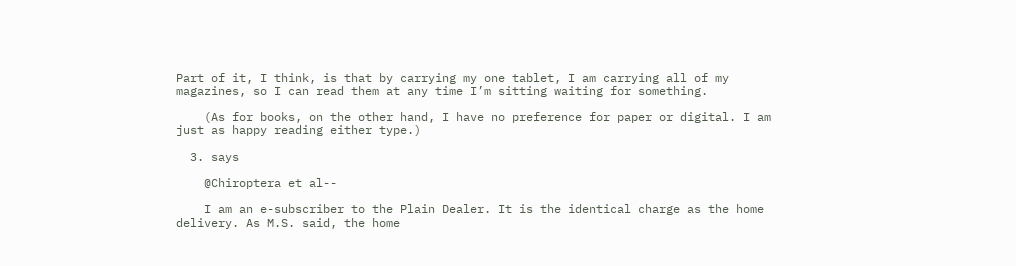Part of it, I think, is that by carrying my one tablet, I am carrying all of my magazines, so I can read them at any time I’m sitting waiting for something.

    (As for books, on the other hand, I have no preference for paper or digital. I am just as happy reading either type.)

  3. says

    @Chiroptera et al--

    I am an e-subscriber to the Plain Dealer. It is the identical charge as the home delivery. As M.S. said, the home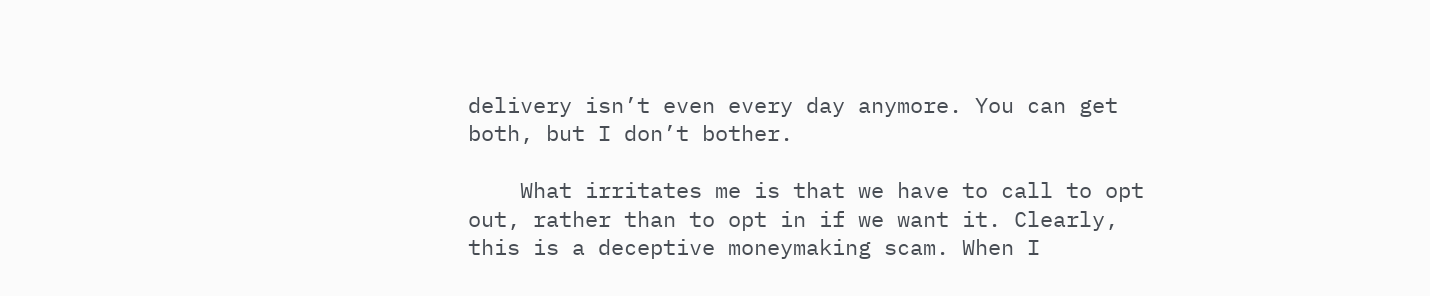delivery isn’t even every day anymore. You can get both, but I don’t bother.

    What irritates me is that we have to call to opt out, rather than to opt in if we want it. Clearly, this is a deceptive moneymaking scam. When I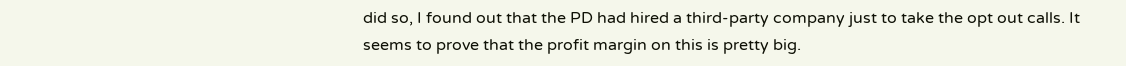did so, I found out that the PD had hired a third-party company just to take the opt out calls. It seems to prove that the profit margin on this is pretty big.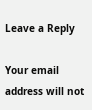Leave a Reply

Your email address will not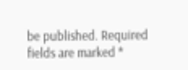be published. Required fields are marked *